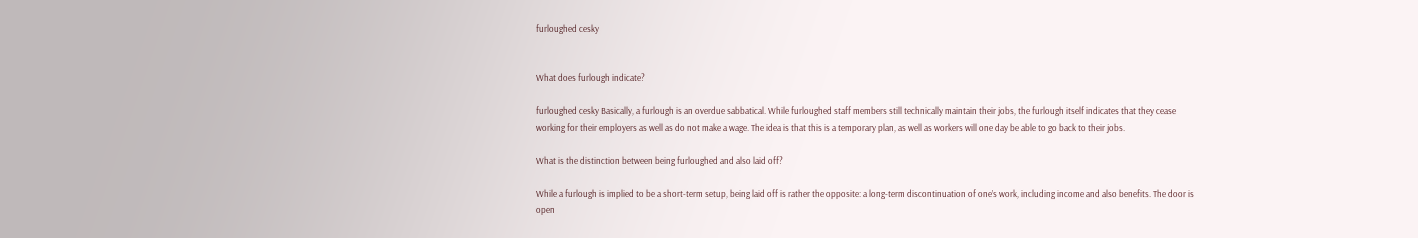furloughed cesky


What does furlough indicate?

furloughed cesky Basically, a furlough is an overdue sabbatical. While furloughed staff members still technically maintain their jobs, the furlough itself indicates that they cease working for their employers as well as do not make a wage. The idea is that this is a temporary plan, as well as workers will one day be able to go back to their jobs.

What is the distinction between being furloughed and also laid off?

While a furlough is implied to be a short-term setup, being laid off is rather the opposite: a long-term discontinuation of one’s work, including income and also benefits. The door is open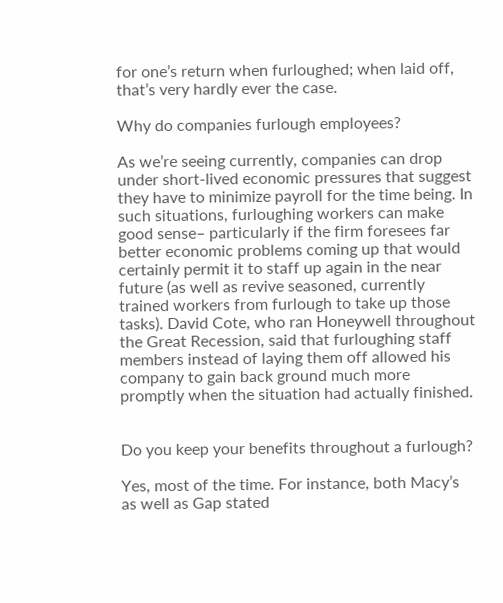for one’s return when furloughed; when laid off, that’s very hardly ever the case.

Why do companies furlough employees?

As we’re seeing currently, companies can drop under short-lived economic pressures that suggest they have to minimize payroll for the time being. In such situations, furloughing workers can make good sense– particularly if the firm foresees far better economic problems coming up that would certainly permit it to staff up again in the near future (as well as revive seasoned, currently trained workers from furlough to take up those tasks). David Cote, who ran Honeywell throughout the Great Recession, said that furloughing staff members instead of laying them off allowed his company to gain back ground much more promptly when the situation had actually finished.


Do you keep your benefits throughout a furlough?

Yes, most of the time. For instance, both Macy’s as well as Gap stated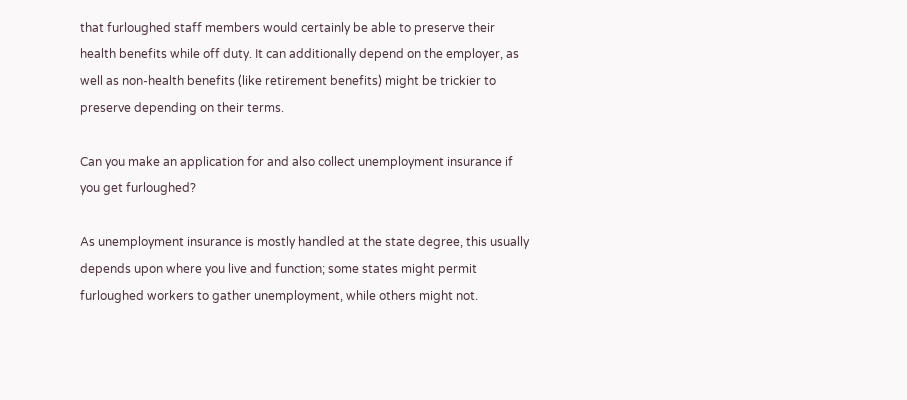that furloughed staff members would certainly be able to preserve their health benefits while off duty. It can additionally depend on the employer, as well as non-health benefits (like retirement benefits) might be trickier to preserve depending on their terms.

Can you make an application for and also collect unemployment insurance if you get furloughed?

As unemployment insurance is mostly handled at the state degree, this usually depends upon where you live and function; some states might permit furloughed workers to gather unemployment, while others might not.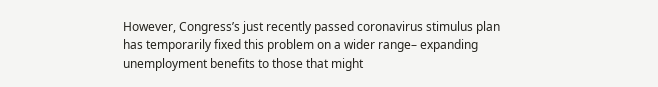However, Congress’s just recently passed coronavirus stimulus plan has temporarily fixed this problem on a wider range– expanding unemployment benefits to those that might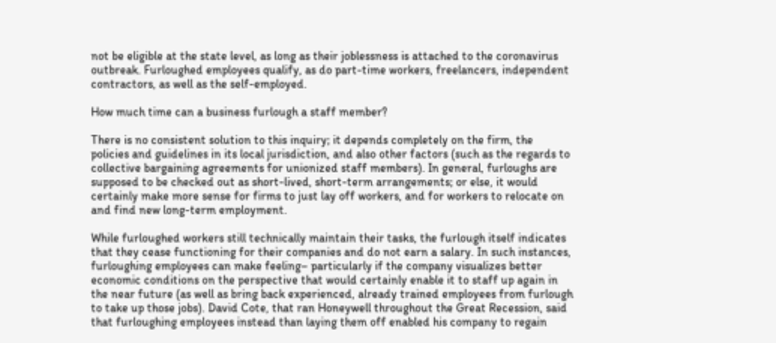not be eligible at the state level, as long as their joblessness is attached to the coronavirus outbreak. Furloughed employees qualify, as do part-time workers, freelancers, independent contractors, as well as the self-employed.

How much time can a business furlough a staff member?

There is no consistent solution to this inquiry; it depends completely on the firm, the policies and guidelines in its local jurisdiction, and also other factors (such as the regards to collective bargaining agreements for unionized staff members). In general, furloughs are supposed to be checked out as short-lived, short-term arrangements; or else, it would certainly make more sense for firms to just lay off workers, and for workers to relocate on and find new long-term employment.

While furloughed workers still technically maintain their tasks, the furlough itself indicates that they cease functioning for their companies and do not earn a salary. In such instances, furloughing employees can make feeling– particularly if the company visualizes better economic conditions on the perspective that would certainly enable it to staff up again in the near future (as well as bring back experienced, already trained employees from furlough to take up those jobs). David Cote, that ran Honeywell throughout the Great Recession, said that furloughing employees instead than laying them off enabled his company to regain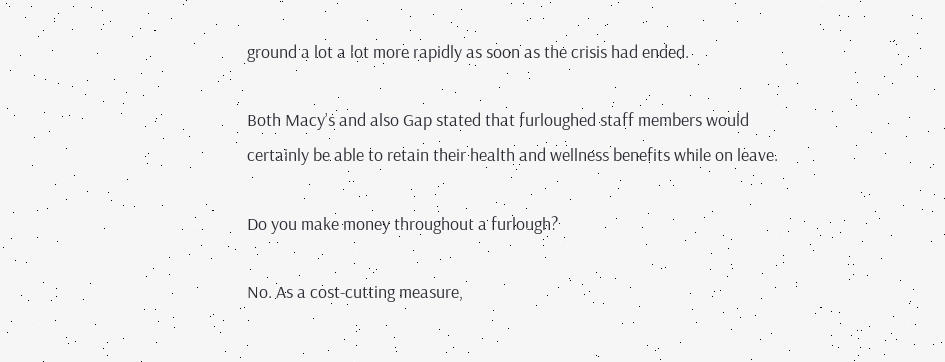ground a lot a lot more rapidly as soon as the crisis had ended.

Both Macy’s and also Gap stated that furloughed staff members would certainly be able to retain their health and wellness benefits while on leave.

Do you make money throughout a furlough?

No. As a cost-cutting measure,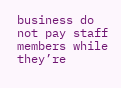business do not pay staff members while they’re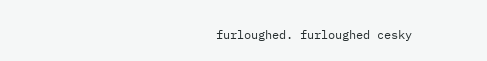furloughed. furloughed cesky